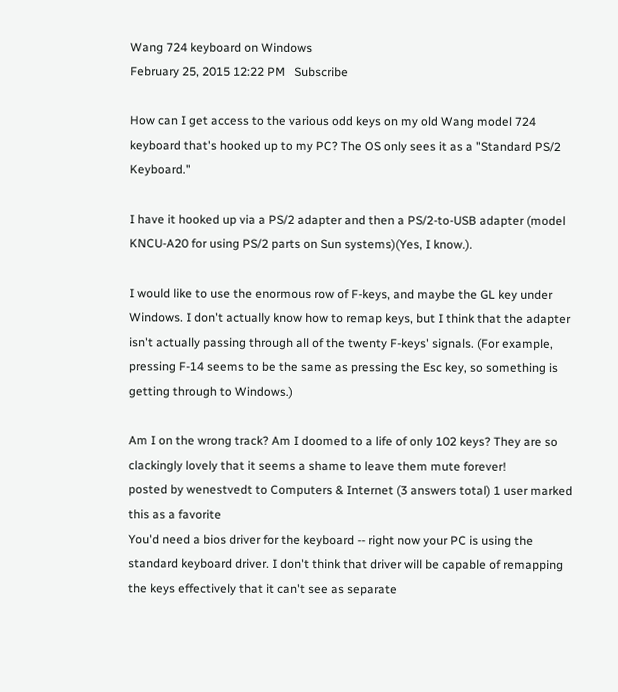Wang 724 keyboard on Windows
February 25, 2015 12:22 PM   Subscribe

How can I get access to the various odd keys on my old Wang model 724 keyboard that's hooked up to my PC? The OS only sees it as a "Standard PS/2 Keyboard."

I have it hooked up via a PS/2 adapter and then a PS/2-to-USB adapter (model KNCU-A20 for using PS/2 parts on Sun systems)(Yes, I know.).

I would like to use the enormous row of F-keys, and maybe the GL key under Windows. I don't actually know how to remap keys, but I think that the adapter isn't actually passing through all of the twenty F-keys' signals. (For example, pressing F-14 seems to be the same as pressing the Esc key, so something is getting through to Windows.)

Am I on the wrong track? Am I doomed to a life of only 102 keys? They are so clackingly lovely that it seems a shame to leave them mute forever!
posted by wenestvedt to Computers & Internet (3 answers total) 1 user marked this as a favorite
You'd need a bios driver for the keyboard -- right now your PC is using the standard keyboard driver. I don't think that driver will be capable of remapping the keys effectively that it can't see as separate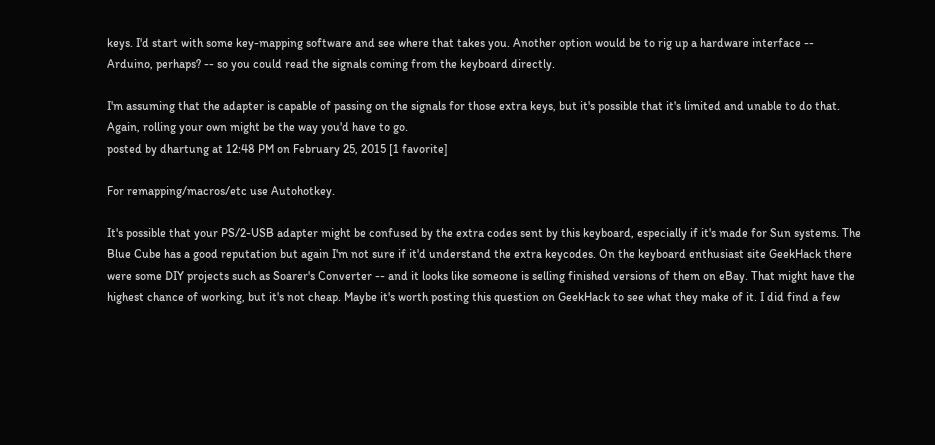keys. I'd start with some key-mapping software and see where that takes you. Another option would be to rig up a hardware interface -- Arduino, perhaps? -- so you could read the signals coming from the keyboard directly.

I'm assuming that the adapter is capable of passing on the signals for those extra keys, but it's possible that it's limited and unable to do that. Again, rolling your own might be the way you'd have to go.
posted by dhartung at 12:48 PM on February 25, 2015 [1 favorite]

For remapping/macros/etc use Autohotkey.

It's possible that your PS/2-USB adapter might be confused by the extra codes sent by this keyboard, especially if it's made for Sun systems. The Blue Cube has a good reputation but again I'm not sure if it'd understand the extra keycodes. On the keyboard enthusiast site GeekHack there were some DIY projects such as Soarer's Converter -- and it looks like someone is selling finished versions of them on eBay. That might have the highest chance of working, but it's not cheap. Maybe it's worth posting this question on GeekHack to see what they make of it. I did find a few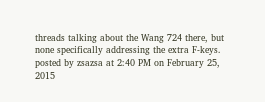threads talking about the Wang 724 there, but none specifically addressing the extra F-keys.
posted by zsazsa at 2:40 PM on February 25, 2015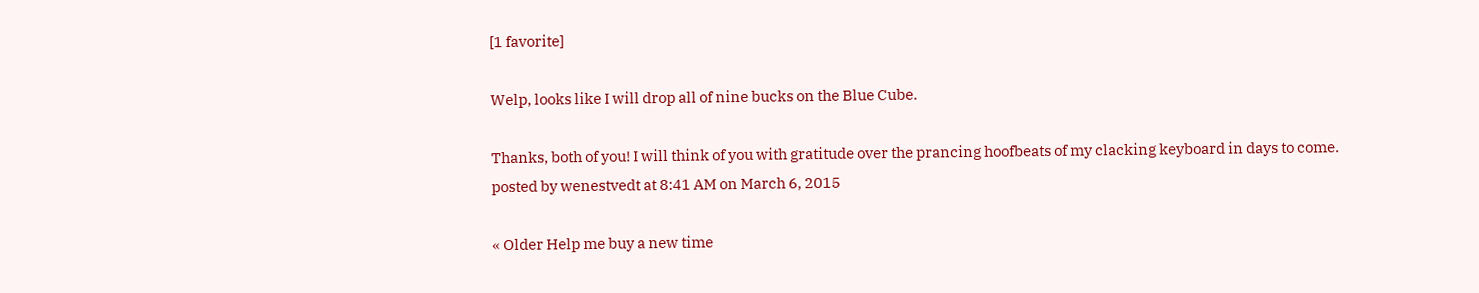[1 favorite]

Welp, looks like I will drop all of nine bucks on the Blue Cube.

Thanks, both of you! I will think of you with gratitude over the prancing hoofbeats of my clacking keyboard in days to come.
posted by wenestvedt at 8:41 AM on March 6, 2015

« Older Help me buy a new time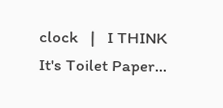clock   |   I THINK It's Toilet Paper...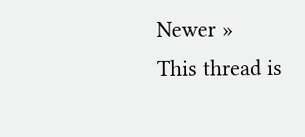Newer »
This thread is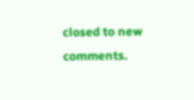closed to new comments.